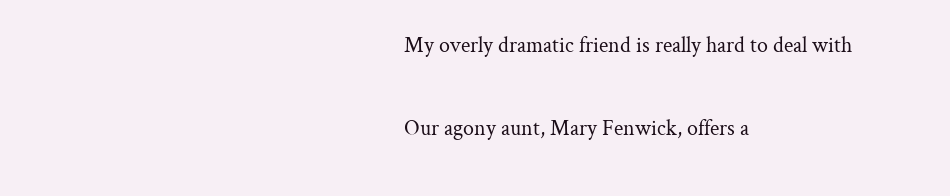My overly dramatic friend is really hard to deal with

Our agony aunt, Mary Fenwick, offers a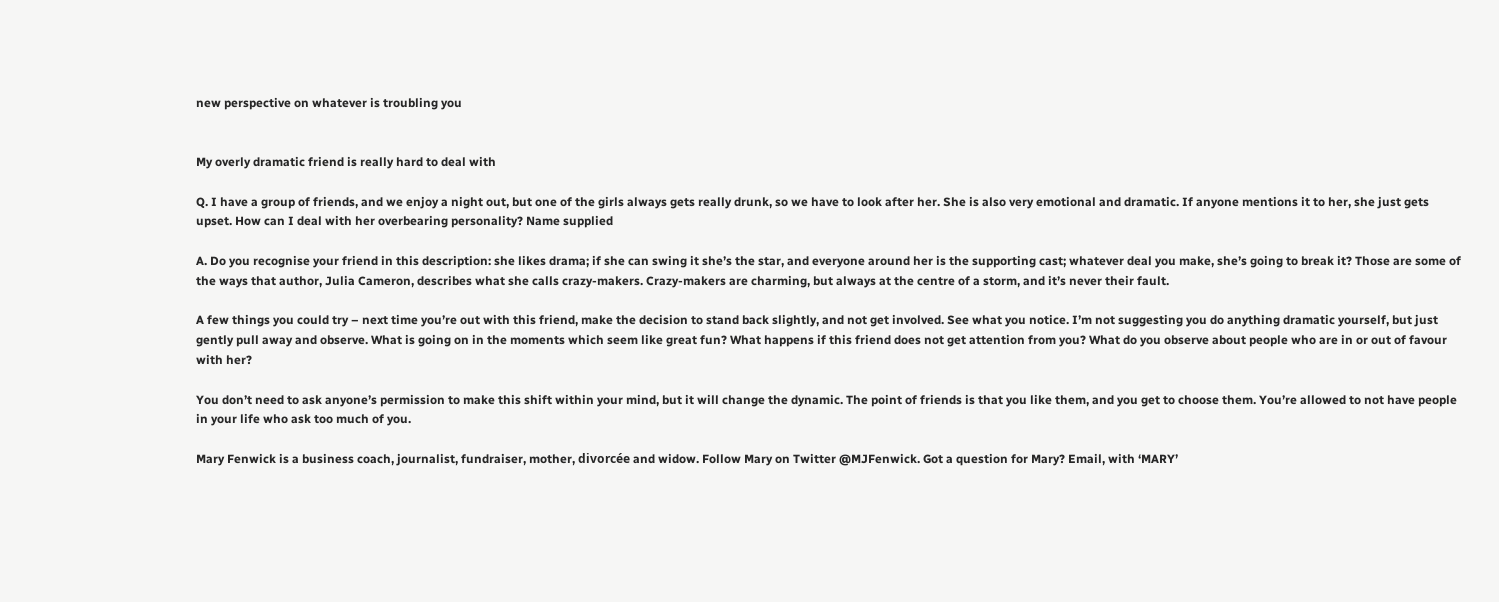new perspective on whatever is troubling you


My overly dramatic friend is really hard to deal with

Q. I have a group of friends, and we enjoy a night out, but one of the girls always gets really drunk, so we have to look after her. She is also very emotional and dramatic. If anyone mentions it to her, she just gets upset. How can I deal with her overbearing personality? Name supplied

A. Do you recognise your friend in this description: she likes drama; if she can swing it she’s the star, and everyone around her is the supporting cast; whatever deal you make, she’s going to break it? Those are some of the ways that author, Julia Cameron, describes what she calls crazy-makers. Crazy-makers are charming, but always at the centre of a storm, and it’s never their fault.

A few things you could try – next time you’re out with this friend, make the decision to stand back slightly, and not get involved. See what you notice. I’m not suggesting you do anything dramatic yourself, but just gently pull away and observe. What is going on in the moments which seem like great fun? What happens if this friend does not get attention from you? What do you observe about people who are in or out of favour with her?

You don’t need to ask anyone’s permission to make this shift within your mind, but it will change the dynamic. The point of friends is that you like them, and you get to choose them. You’re allowed to not have people in your life who ask too much of you.

Mary Fenwick is a business coach, journalist, fundraiser, mother, divorcée and widow. Follow Mary on Twitter @MJFenwick. Got a question for Mary? Email, with ‘MARY’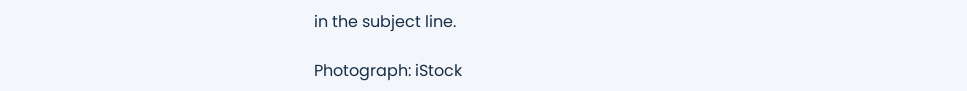in the subject line.

Photograph: iStock